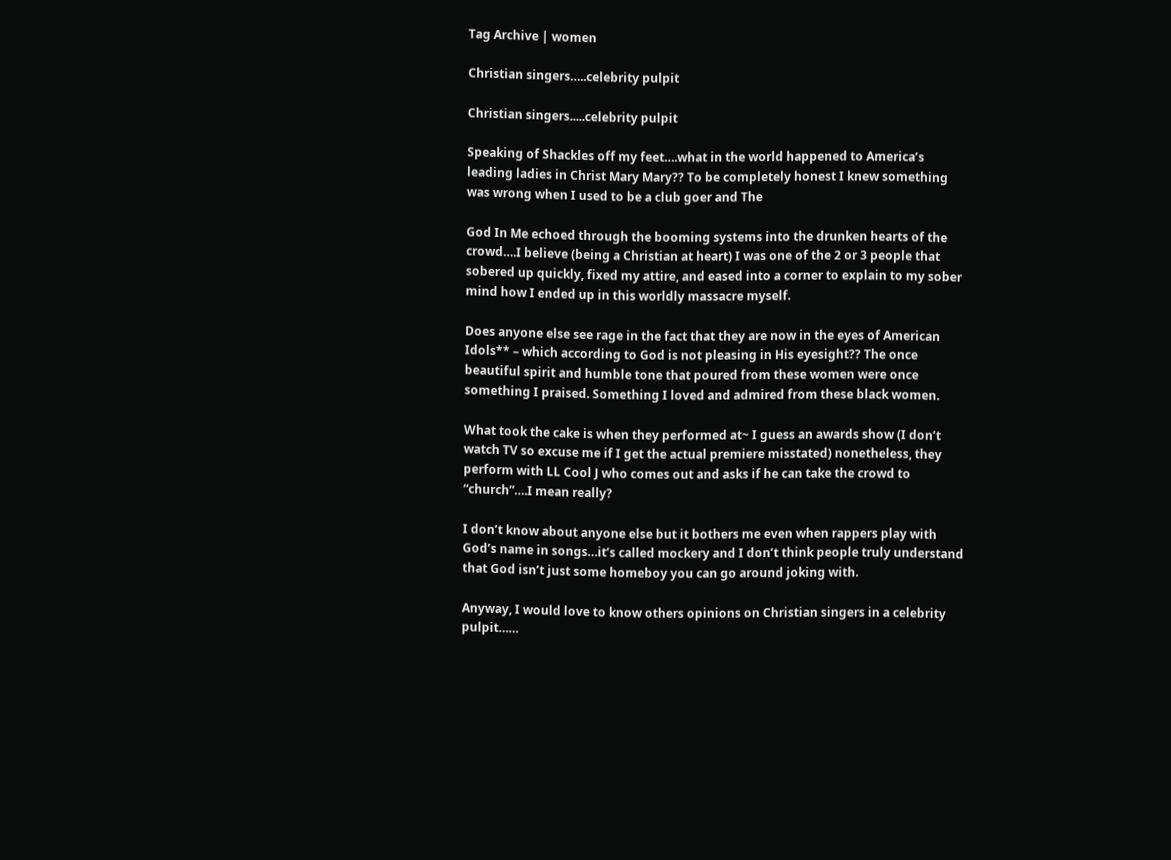Tag Archive | women

Christian singers…..celebrity pulpit

Christian singers.....celebrity pulpit

Speaking of Shackles off my feet….what in the world happened to America’s leading ladies in Christ Mary Mary?? To be completely honest I knew something was wrong when I used to be a club goer and The

God In Me echoed through the booming systems into the drunken hearts of the crowd….I believe (being a Christian at heart) I was one of the 2 or 3 people that sobered up quickly, fixed my attire, and eased into a corner to explain to my sober mind how I ended up in this worldly massacre myself.

Does anyone else see rage in the fact that they are now in the eyes of American Idols** – which according to God is not pleasing in His eyesight?? The once beautiful spirit and humble tone that poured from these women were once something I praised. Something I loved and admired from these black women.

What took the cake is when they performed at~ I guess an awards show (I don’t watch TV so excuse me if I get the actual premiere misstated) nonetheless, they perform with LL Cool J who comes out and asks if he can take the crowd to “church”….I mean really?

I don’t know about anyone else but it bothers me even when rappers play with God’s name in songs…it’s called mockery and I don’t think people truly understand that God isn’t just some homeboy you can go around joking with.

Anyway, I would love to know others opinions on Christian singers in a celebrity pulpit……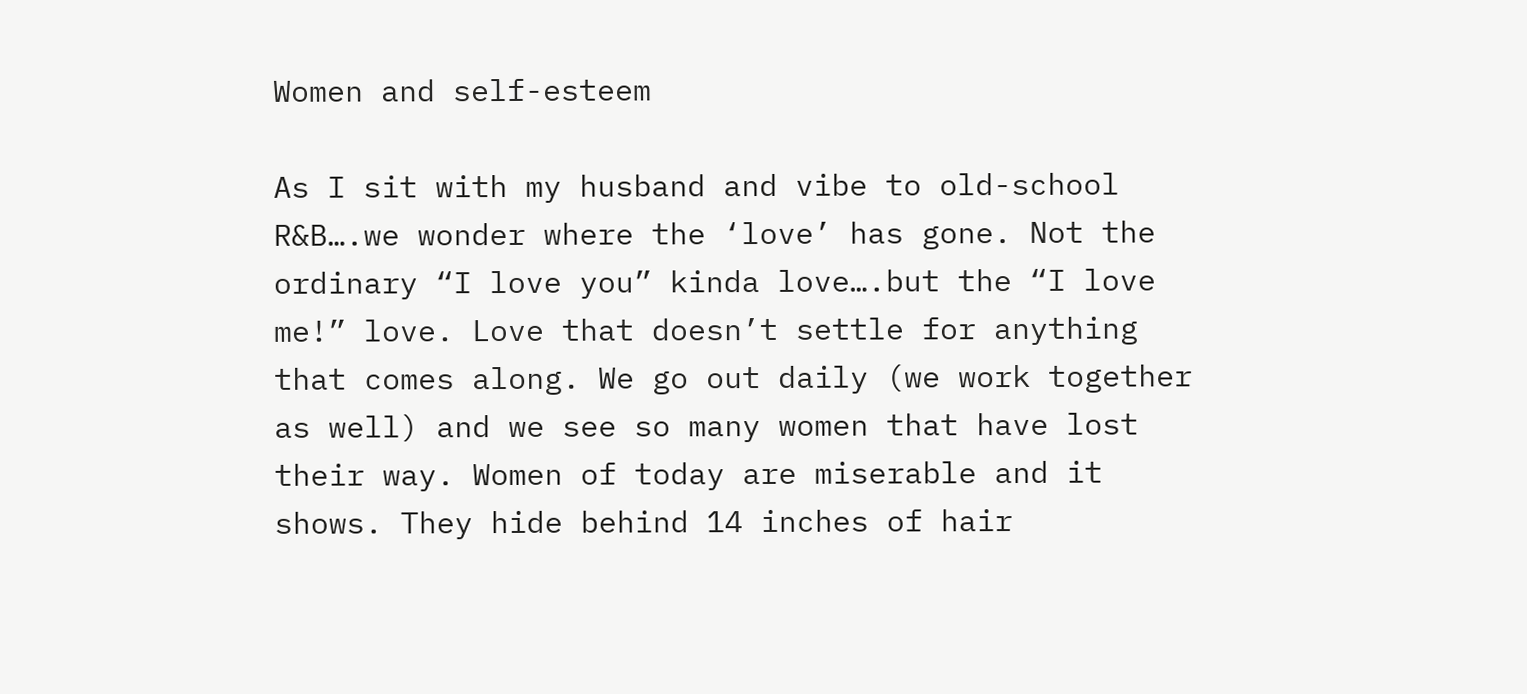Women and self-esteem

As I sit with my husband and vibe to old-school R&B….we wonder where the ‘love’ has gone. Not the ordinary “I love you” kinda love….but the “I love me!” love. Love that doesn’t settle for anything that comes along. We go out daily (we work together as well) and we see so many women that have lost their way. Women of today are miserable and it shows. They hide behind 14 inches of hair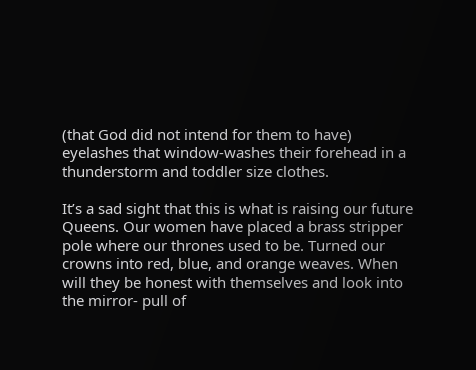(that God did not intend for them to have) eyelashes that window-washes their forehead in a thunderstorm and toddler size clothes.

It’s a sad sight that this is what is raising our future Queens. Our women have placed a brass stripper pole where our thrones used to be. Turned our crowns into red, blue, and orange weaves. When will they be honest with themselves and look into the mirror- pull of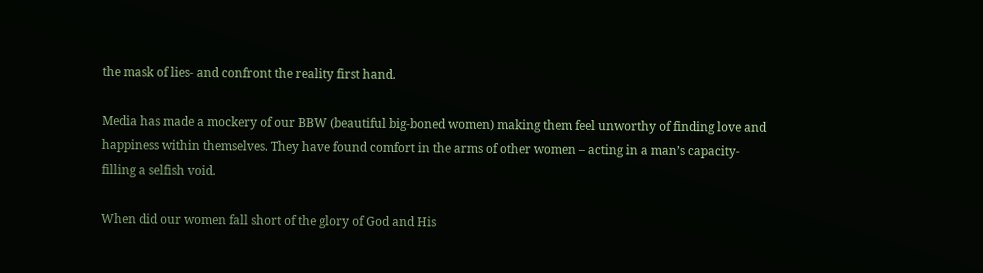the mask of lies- and confront the reality first hand.

Media has made a mockery of our BBW (beautiful big-boned women) making them feel unworthy of finding love and happiness within themselves. They have found comfort in the arms of other women – acting in a man’s capacity- filling a selfish void.

When did our women fall short of the glory of God and His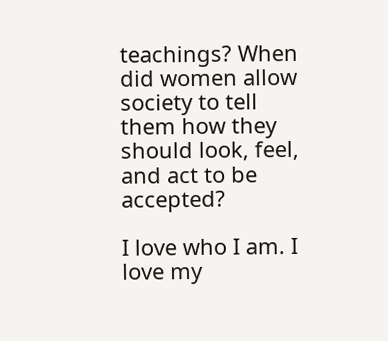teachings? When did women allow society to tell them how they should look, feel, and act to be accepted?

I love who I am. I love my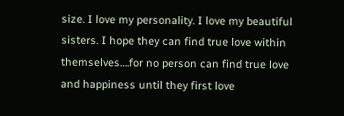size. I love my personality. I love my beautiful sisters. I hope they can find true love within themselves….for no person can find true love and happiness until they first love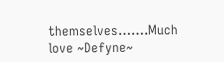themselves…….Much love ~Defyne~